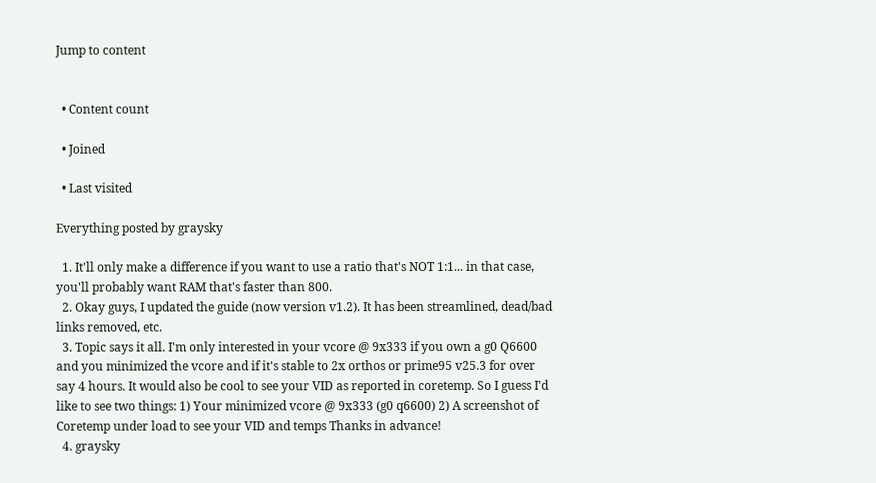Jump to content


  • Content count

  • Joined

  • Last visited

Everything posted by graysky

  1. It'll only make a difference if you want to use a ratio that's NOT 1:1... in that case, you'll probably want RAM that's faster than 800.
  2. Okay guys, I updated the guide (now version v1.2). It has been streamlined, dead/bad links removed, etc.
  3. Topic says it all. I'm only interested in your vcore @ 9x333 if you own a g0 Q6600 and you minimized the vcore and if it's stable to 2x orthos or prime95 v25.3 for over say 4 hours. It would also be cool to see your VID as reported in coretemp. So I guess I'd like to see two things: 1) Your minimized vcore @ 9x333 (g0 q6600) 2) A screenshot of Coretemp under load to see your VID and temps Thanks in advance!
  4. graysky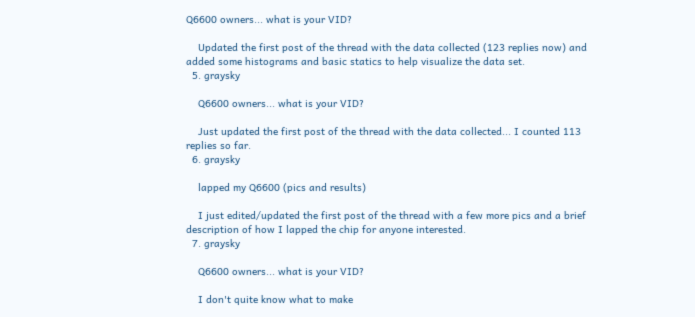Q6600 owners... what is your VID?

    Updated the first post of the thread with the data collected (123 replies now) and added some histograms and basic statics to help visualize the data set.
  5. graysky

    Q6600 owners... what is your VID?

    Just updated the first post of the thread with the data collected... I counted 113 replies so far.
  6. graysky

    lapped my Q6600 (pics and results)

    I just edited/updated the first post of the thread with a few more pics and a brief description of how I lapped the chip for anyone interested.
  7. graysky

    Q6600 owners... what is your VID?

    I don't quite know what to make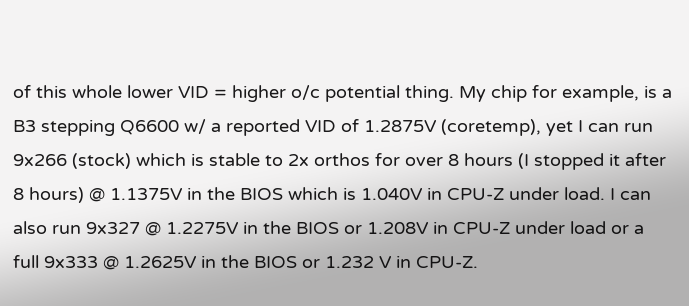of this whole lower VID = higher o/c potential thing. My chip for example, is a B3 stepping Q6600 w/ a reported VID of 1.2875V (coretemp), yet I can run 9x266 (stock) which is stable to 2x orthos for over 8 hours (I stopped it after 8 hours) @ 1.1375V in the BIOS which is 1.040V in CPU-Z under load. I can also run 9x327 @ 1.2275V in the BIOS or 1.208V in CPU-Z under load or a full 9x333 @ 1.2625V in the BIOS or 1.232 V in CPU-Z.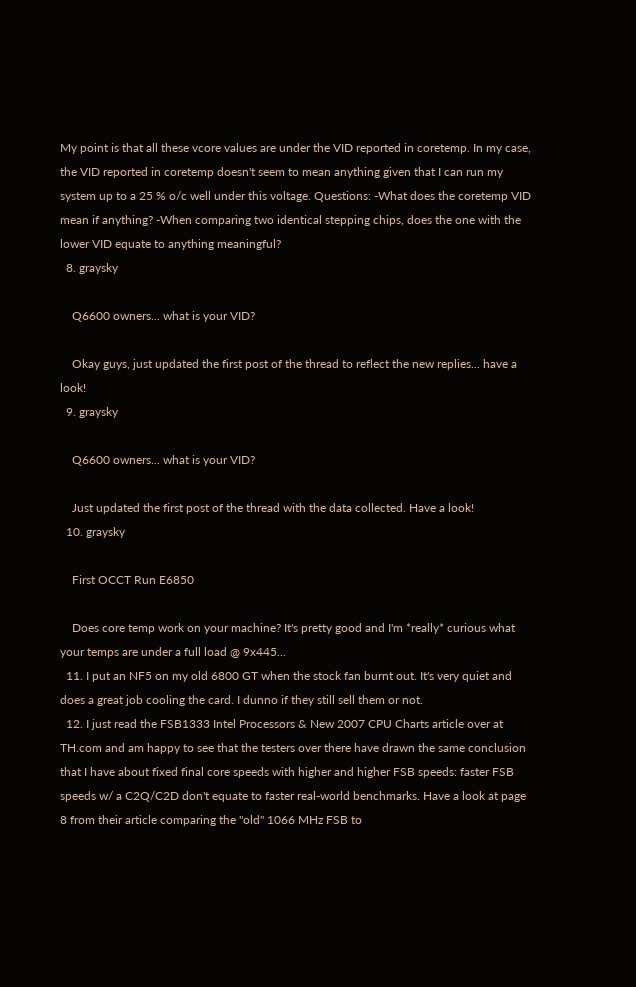My point is that all these vcore values are under the VID reported in coretemp. In my case, the VID reported in coretemp doesn't seem to mean anything given that I can run my system up to a 25 % o/c well under this voltage. Questions: -What does the coretemp VID mean if anything? -When comparing two identical stepping chips, does the one with the lower VID equate to anything meaningful?
  8. graysky

    Q6600 owners... what is your VID?

    Okay guys, just updated the first post of the thread to reflect the new replies... have a look!
  9. graysky

    Q6600 owners... what is your VID?

    Just updated the first post of the thread with the data collected. Have a look!
  10. graysky

    First OCCT Run E6850

    Does core temp work on your machine? It's pretty good and I'm *really* curious what your temps are under a full load @ 9x445...
  11. I put an NF5 on my old 6800 GT when the stock fan burnt out. It's very quiet and does a great job cooling the card. I dunno if they still sell them or not.
  12. I just read the FSB1333 Intel Processors & New 2007 CPU Charts article over at TH.com and am happy to see that the testers over there have drawn the same conclusion that I have about fixed final core speeds with higher and higher FSB speeds: faster FSB speeds w/ a C2Q/C2D don't equate to faster real-world benchmarks. Have a look at page 8 from their article comparing the "old" 1066 MHz FSB to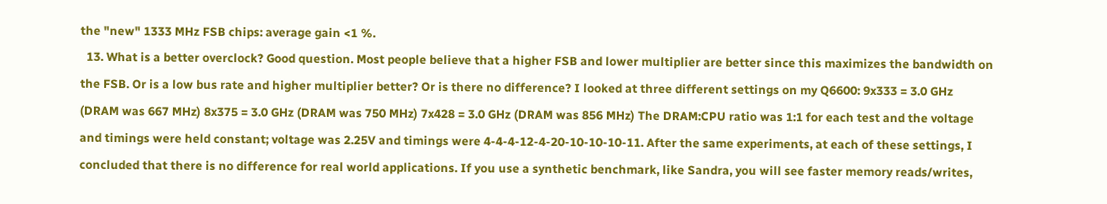the "new" 1333 MHz FSB chips: average gain <1 %.
  13. What is a better overclock? Good question. Most people believe that a higher FSB and lower multiplier are better since this maximizes the bandwidth on the FSB. Or is a low bus rate and higher multiplier better? Or is there no difference? I looked at three different settings on my Q6600: 9x333 = 3.0 GHz (DRAM was 667 MHz) 8x375 = 3.0 GHz (DRAM was 750 MHz) 7x428 = 3.0 GHz (DRAM was 856 MHz) The DRAM:CPU ratio was 1:1 for each test and the voltage and timings were held constant; voltage was 2.25V and timings were 4-4-4-12-4-20-10-10-10-11. After the same experiments, at each of these settings, I concluded that there is no difference for real world applications. If you use a synthetic benchmark, like Sandra, you will see faster memory reads/writes,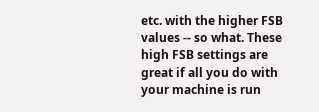etc. with the higher FSB values -- so what. These high FSB settings are great if all you do with your machine is run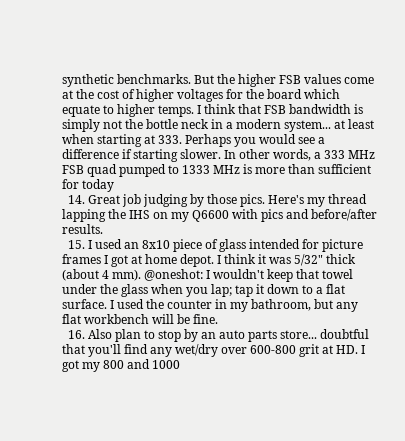synthetic benchmarks. But the higher FSB values come at the cost of higher voltages for the board which equate to higher temps. I think that FSB bandwidth is simply not the bottle neck in a modern system... at least when starting at 333. Perhaps you would see a difference if starting slower. In other words, a 333 MHz FSB quad pumped to 1333 MHz is more than sufficient for today
  14. Great job judging by those pics. Here's my thread lapping the IHS on my Q6600 with pics and before/after results.
  15. I used an 8x10 piece of glass intended for picture frames I got at home depot. I think it was 5/32" thick (about 4 mm). @oneshot: I wouldn't keep that towel under the glass when you lap; tap it down to a flat surface. I used the counter in my bathroom, but any flat workbench will be fine.
  16. Also plan to stop by an auto parts store... doubtful that you'll find any wet/dry over 600-800 grit at HD. I got my 800 and 1000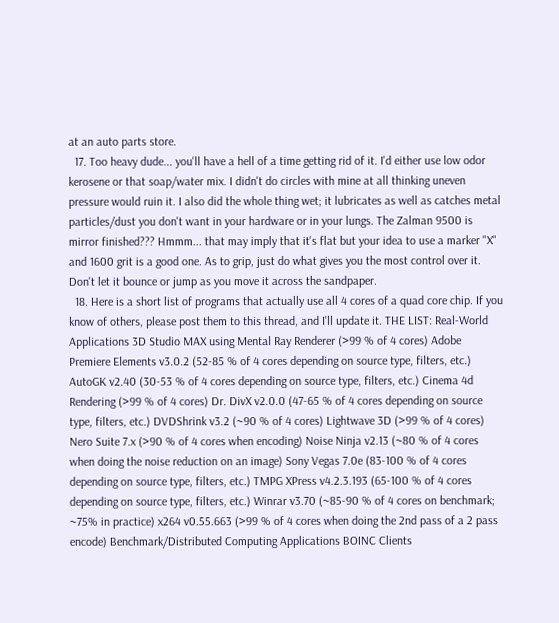at an auto parts store.
  17. Too heavy dude... you'll have a hell of a time getting rid of it. I'd either use low odor kerosene or that soap/water mix. I didn't do circles with mine at all thinking uneven pressure would ruin it. I also did the whole thing wet; it lubricates as well as catches metal particles/dust you don't want in your hardware or in your lungs. The Zalman 9500 is mirror finished??? Hmmm... that may imply that it's flat but your idea to use a marker "X" and 1600 grit is a good one. As to grip, just do what gives you the most control over it. Don't let it bounce or jump as you move it across the sandpaper.
  18. Here is a short list of programs that actually use all 4 cores of a quad core chip. If you know of others, please post them to this thread, and I'll update it. THE LIST: Real-World Applications 3D Studio MAX using Mental Ray Renderer (>99 % of 4 cores) Adobe Premiere Elements v3.0.2 (52-85 % of 4 cores depending on source type, filters, etc.) AutoGK v2.40 (30-53 % of 4 cores depending on source type, filters, etc.) Cinema 4d Rendering (>99 % of 4 cores) Dr. DivX v2.0.0 (47-65 % of 4 cores depending on source type, filters, etc.) DVDShrink v3.2 (~90 % of 4 cores) Lightwave 3D (>99 % of 4 cores) Nero Suite 7.x (>90 % of 4 cores when encoding) Noise Ninja v2.13 (~80 % of 4 cores when doing the noise reduction on an image) Sony Vegas 7.0e (83-100 % of 4 cores depending on source type, filters, etc.) TMPG XPress v4.2.3.193 (65-100 % of 4 cores depending on source type, filters, etc.) Winrar v3.70 (~85-90 % of 4 cores on benchmark; ~75% in practice) x264 v0.55.663 (>99 % of 4 cores when doing the 2nd pass of a 2 pass encode) Benchmark/Distributed Computing Applications BOINC Clients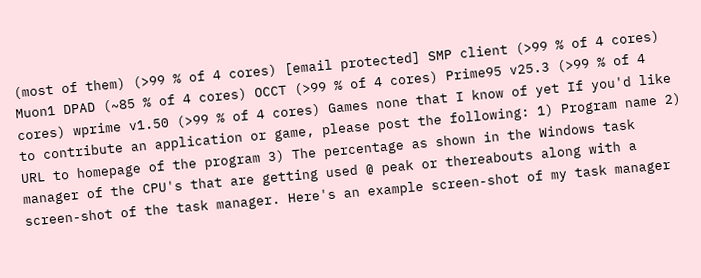(most of them) (>99 % of 4 cores) [email protected] SMP client (>99 % of 4 cores) Muon1 DPAD (~85 % of 4 cores) OCCT (>99 % of 4 cores) Prime95 v25.3 (>99 % of 4 cores) wprime v1.50 (>99 % of 4 cores) Games none that I know of yet If you'd like to contribute an application or game, please post the following: 1) Program name 2) URL to homepage of the program 3) The percentage as shown in the Windows task manager of the CPU's that are getting used @ peak or thereabouts along with a screen-shot of the task manager. Here's an example screen-shot of my task manager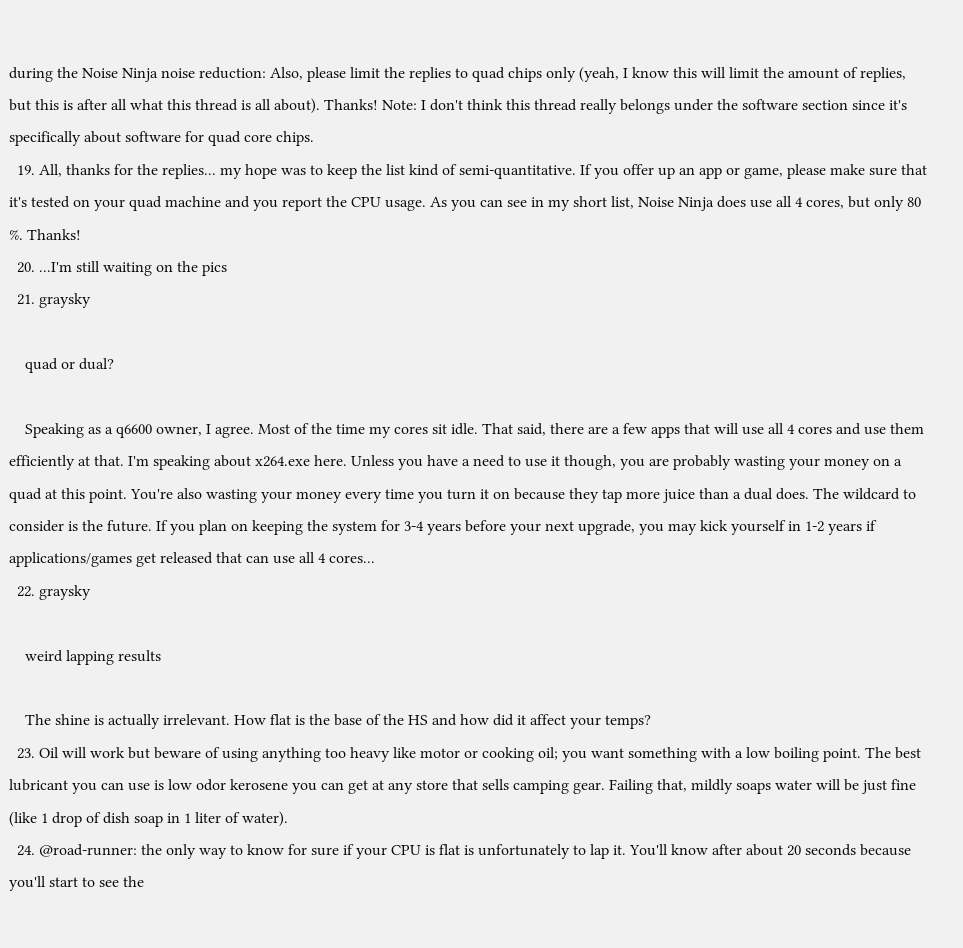during the Noise Ninja noise reduction: Also, please limit the replies to quad chips only (yeah, I know this will limit the amount of replies, but this is after all what this thread is all about). Thanks! Note: I don't think this thread really belongs under the software section since it's specifically about software for quad core chips.
  19. All, thanks for the replies... my hope was to keep the list kind of semi-quantitative. If you offer up an app or game, please make sure that it's tested on your quad machine and you report the CPU usage. As you can see in my short list, Noise Ninja does use all 4 cores, but only 80 %. Thanks!
  20. ...I'm still waiting on the pics
  21. graysky

    quad or dual?

    Speaking as a q6600 owner, I agree. Most of the time my cores sit idle. That said, there are a few apps that will use all 4 cores and use them efficiently at that. I'm speaking about x264.exe here. Unless you have a need to use it though, you are probably wasting your money on a quad at this point. You're also wasting your money every time you turn it on because they tap more juice than a dual does. The wildcard to consider is the future. If you plan on keeping the system for 3-4 years before your next upgrade, you may kick yourself in 1-2 years if applications/games get released that can use all 4 cores...
  22. graysky

    weird lapping results

    The shine is actually irrelevant. How flat is the base of the HS and how did it affect your temps?
  23. Oil will work but beware of using anything too heavy like motor or cooking oil; you want something with a low boiling point. The best lubricant you can use is low odor kerosene you can get at any store that sells camping gear. Failing that, mildly soaps water will be just fine (like 1 drop of dish soap in 1 liter of water).
  24. @road-runner: the only way to know for sure if your CPU is flat is unfortunately to lap it. You'll know after about 20 seconds because you'll start to see the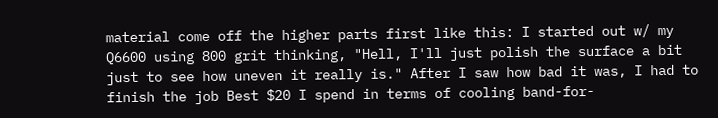material come off the higher parts first like this: I started out w/ my Q6600 using 800 grit thinking, "Hell, I'll just polish the surface a bit just to see how uneven it really is." After I saw how bad it was, I had to finish the job Best $20 I spend in terms of cooling band-for-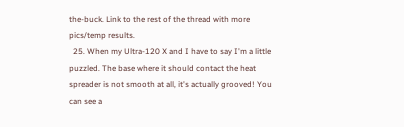the-buck. Link to the rest of the thread with more pics/temp results.
  25. When my Ultra-120 X and I have to say I'm a little puzzled. The base where it should contact the heat spreader is not smooth at all, it's actually grooved! You can see a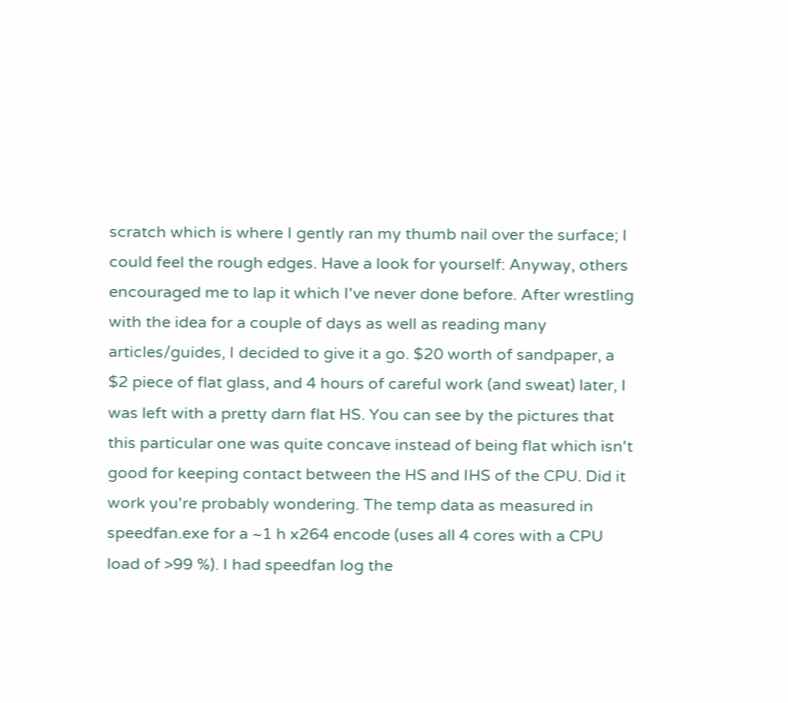scratch which is where I gently ran my thumb nail over the surface; I could feel the rough edges. Have a look for yourself: Anyway, others encouraged me to lap it which I've never done before. After wrestling with the idea for a couple of days as well as reading many articles/guides, I decided to give it a go. $20 worth of sandpaper, a $2 piece of flat glass, and 4 hours of careful work (and sweat) later, I was left with a pretty darn flat HS. You can see by the pictures that this particular one was quite concave instead of being flat which isn't good for keeping contact between the HS and IHS of the CPU. Did it work you're probably wondering. The temp data as measured in speedfan.exe for a ~1 h x264 encode (uses all 4 cores with a CPU load of >99 %). I had speedfan log the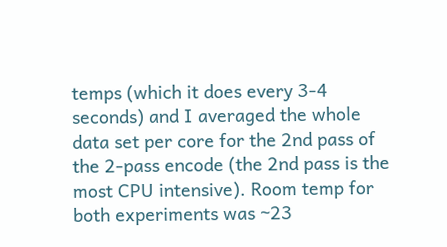temps (which it does every 3-4 seconds) and I averaged the whole data set per core for the 2nd pass of the 2-pass encode (the 2nd pass is the most CPU intensive). Room temp for both experiments was ~23